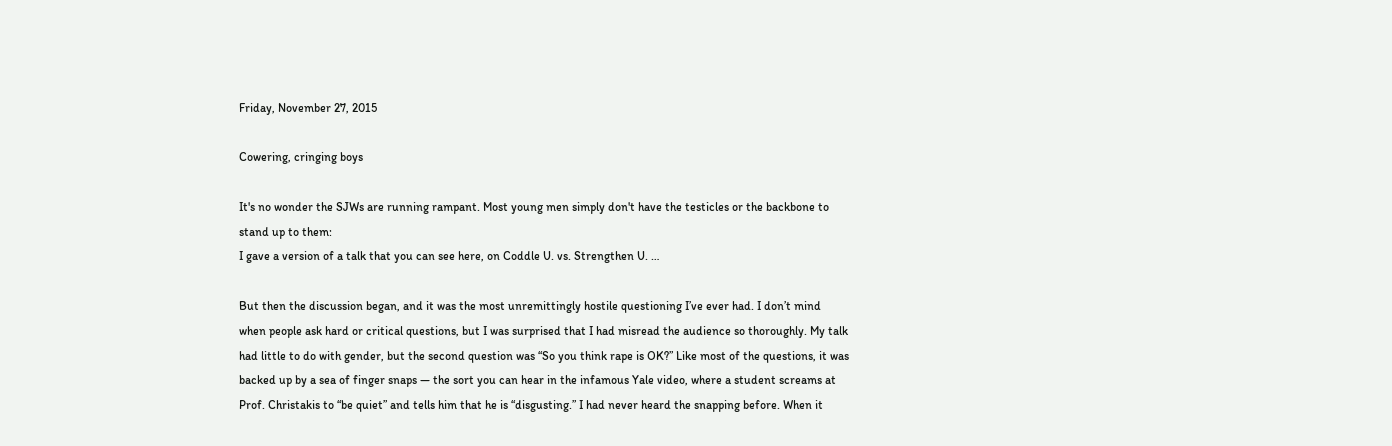Friday, November 27, 2015

Cowering, cringing boys

It's no wonder the SJWs are running rampant. Most young men simply don't have the testicles or the backbone to stand up to them:
I gave a version of a talk that you can see here, on Coddle U. vs. Strengthen U. …

But then the discussion began, and it was the most unremittingly hostile questioning I’ve ever had. I don’t mind when people ask hard or critical questions, but I was surprised that I had misread the audience so thoroughly. My talk had little to do with gender, but the second question was “So you think rape is OK?” Like most of the questions, it was backed up by a sea of finger snaps — the sort you can hear in the infamous Yale video, where a student screams at Prof. Christakis to “be quiet” and tells him that he is “disgusting.” I had never heard the snapping before. When it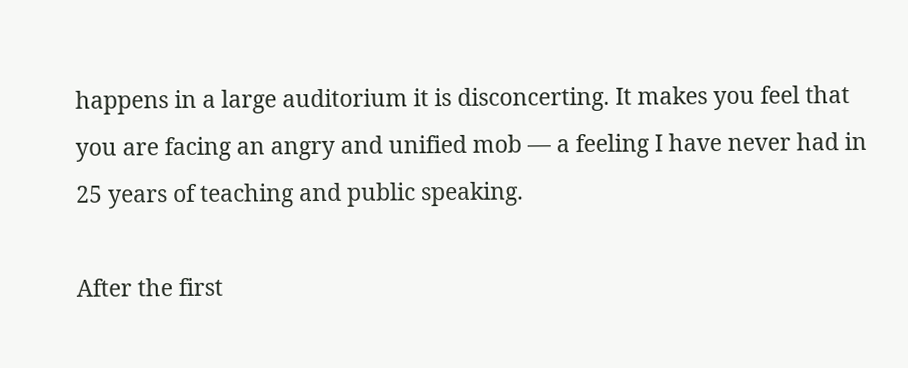happens in a large auditorium it is disconcerting. It makes you feel that you are facing an angry and unified mob — a feeling I have never had in 25 years of teaching and public speaking.

After the first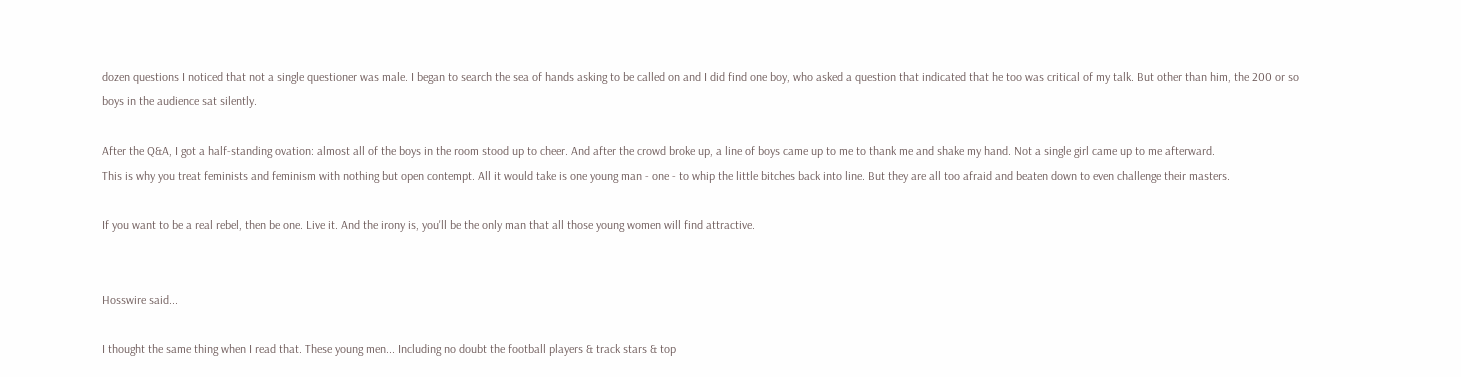dozen questions I noticed that not a single questioner was male. I began to search the sea of hands asking to be called on and I did find one boy, who asked a question that indicated that he too was critical of my talk. But other than him, the 200 or so boys in the audience sat silently.

After the Q&A, I got a half-standing ovation: almost all of the boys in the room stood up to cheer. And after the crowd broke up, a line of boys came up to me to thank me and shake my hand. Not a single girl came up to me afterward.
This is why you treat feminists and feminism with nothing but open contempt. All it would take is one young man - one - to whip the little bitches back into line. But they are all too afraid and beaten down to even challenge their masters.

If you want to be a real rebel, then be one. Live it. And the irony is, you'll be the only man that all those young women will find attractive.


Hosswire said...

I thought the same thing when I read that. These young men... Including no doubt the football players & track stars & top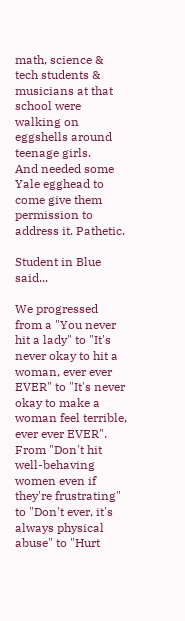math, science & tech students & musicians at that school were walking on eggshells around teenage girls.
And needed some Yale egghead to come give them permission to address it. Pathetic.

Student in Blue said...

We progressed from a "You never hit a lady" to "It's never okay to hit a woman, ever ever EVER" to "It's never okay to make a woman feel terrible, ever ever EVER". From "Don't hit well-behaving women even if they're frustrating" to "Don't ever, it's always physical abuse" to "Hurt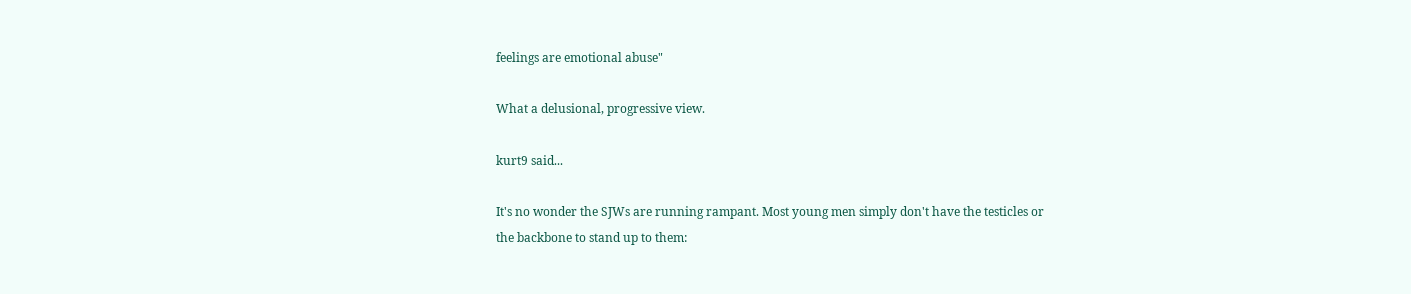feelings are emotional abuse"

What a delusional, progressive view.

kurt9 said...

It's no wonder the SJWs are running rampant. Most young men simply don't have the testicles or the backbone to stand up to them: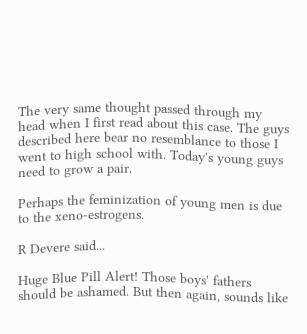The very same thought passed through my head when I first read about this case. The guys described here bear no resemblance to those I went to high school with. Today's young guys need to grow a pair.

Perhaps the feminization of young men is due to the xeno-estrogens.

R Devere said...

Huge Blue Pill Alert! Those boys' fathers should be ashamed. But then again, sounds like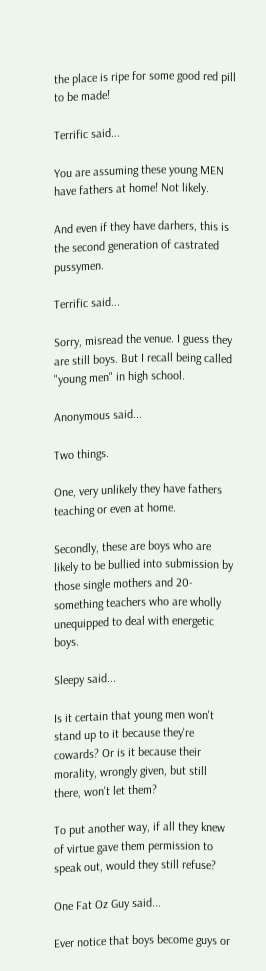the place is ripe for some good red pill to be made!

Terrific said...

You are assuming these young MEN have fathers at home! Not likely.

And even if they have darhers, this is the second generation of castrated pussymen.

Terrific said...

Sorry, misread the venue. I guess they are still boys. But I recall being called "young men" in high school.

Anonymous said...

Two things.

One, very unlikely they have fathers teaching or even at home.

Secondly, these are boys who are likely to be bullied into submission by those single mothers and 20-something teachers who are wholly unequipped to deal with energetic boys.

Sleepy said...

Is it certain that young men won't stand up to it because they're cowards? Or is it because their morality, wrongly given, but still there, won't let them?

To put another way, if all they knew of virtue gave them permission to speak out, would they still refuse?

One Fat Oz Guy said...

Ever notice that boys become guys or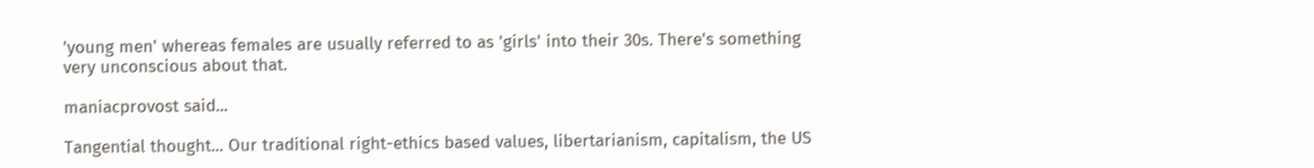'young men' whereas females are usually referred to as 'girls' into their 30s. There's something very unconscious about that.

maniacprovost said...

Tangential thought... Our traditional right-ethics based values, libertarianism, capitalism, the US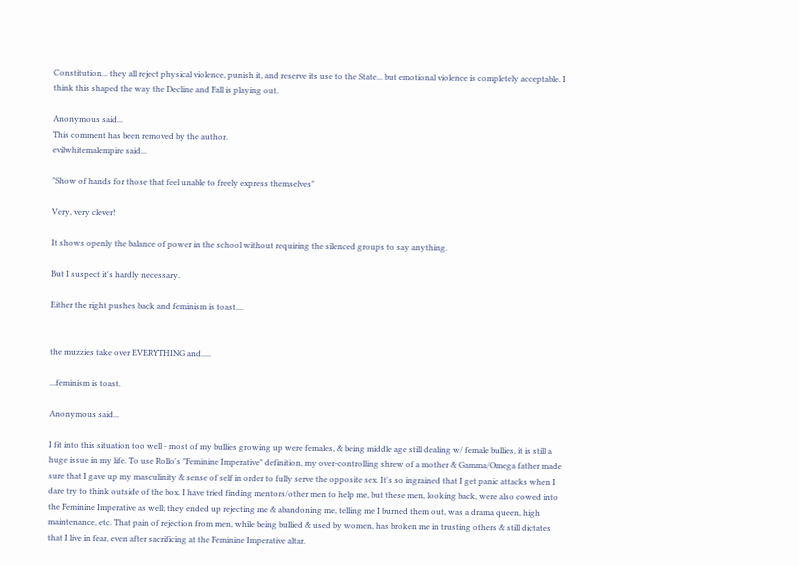Constitution... they all reject physical violence, punish it, and reserve its use to the State... but emotional violence is completely acceptable. I think this shaped the way the Decline and Fall is playing out.

Anonymous said...
This comment has been removed by the author.
evilwhitemalempire said...

"Show of hands for those that feel unable to freely express themselves"

Very, very clever!

It shows openly the balance of power in the school without requiring the silenced groups to say anything.

But I suspect it's hardly necessary.

Either the right pushes back and feminism is toast....


the muzzies take over EVERYTHING and.....

...feminism is toast.

Anonymous said...

I fit into this situation too well - most of my bullies growing up were females, & being middle age still dealing w/ female bullies, it is still a huge issue in my life. To use Rollo's "Feminine Imperative" definition, my over-controlling shrew of a mother & Gamma/Omega father made sure that I gave up my masculinity & sense of self in order to fully serve the opposite sex. It's so ingrained that I get panic attacks when I dare try to think outside of the box. I have tried finding mentors/other men to help me, but these men, looking back, were also cowed into the Feminine Imperative as well; they ended up rejecting me & abandoning me, telling me I burned them out, was a drama queen, high maintenance, etc. That pain of rejection from men, while being bullied & used by women, has broken me in trusting others & still dictates that I live in fear, even after sacrificing at the Feminine Imperative altar.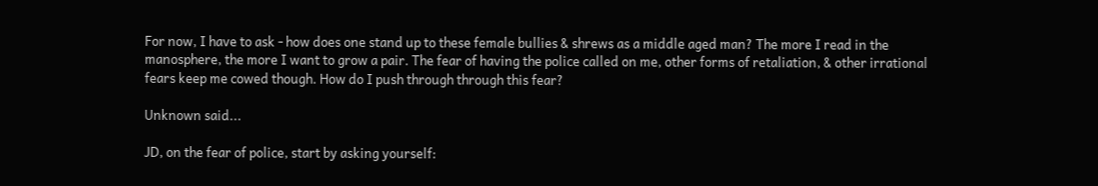For now, I have to ask - how does one stand up to these female bullies & shrews as a middle aged man? The more I read in the manosphere, the more I want to grow a pair. The fear of having the police called on me, other forms of retaliation, & other irrational fears keep me cowed though. How do I push through through this fear?

Unknown said...

JD, on the fear of police, start by asking yourself: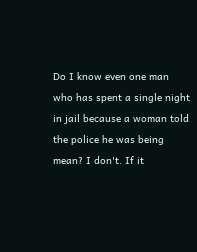Do I know even one man who has spent a single night in jail because a woman told the police he was being mean? I don't. If it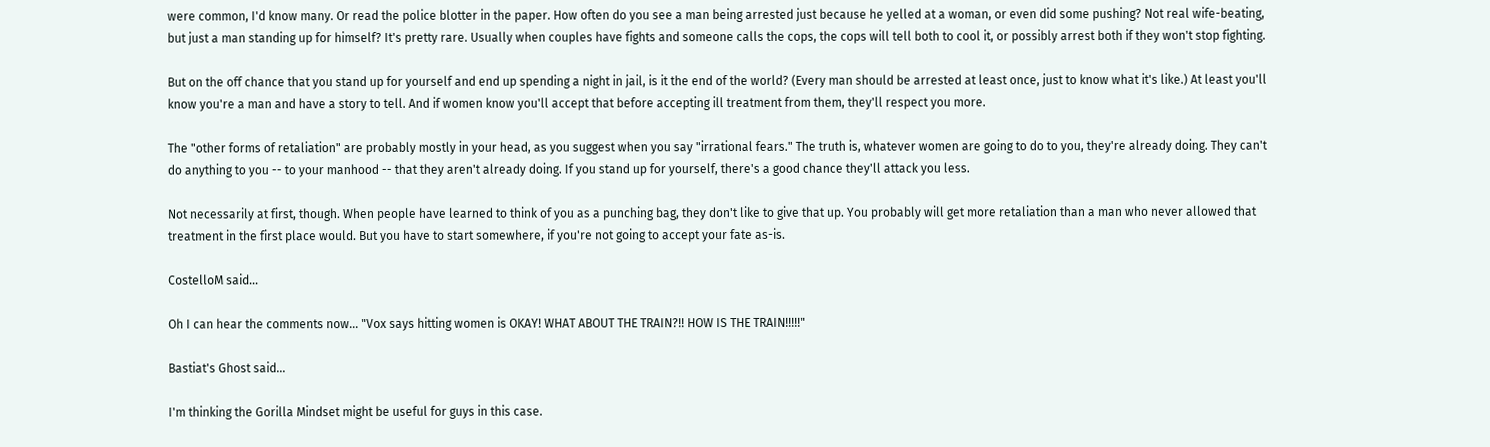were common, I'd know many. Or read the police blotter in the paper. How often do you see a man being arrested just because he yelled at a woman, or even did some pushing? Not real wife-beating, but just a man standing up for himself? It's pretty rare. Usually when couples have fights and someone calls the cops, the cops will tell both to cool it, or possibly arrest both if they won't stop fighting.

But on the off chance that you stand up for yourself and end up spending a night in jail, is it the end of the world? (Every man should be arrested at least once, just to know what it's like.) At least you'll know you're a man and have a story to tell. And if women know you'll accept that before accepting ill treatment from them, they'll respect you more.

The "other forms of retaliation" are probably mostly in your head, as you suggest when you say "irrational fears." The truth is, whatever women are going to do to you, they're already doing. They can't do anything to you -- to your manhood -- that they aren't already doing. If you stand up for yourself, there's a good chance they'll attack you less.

Not necessarily at first, though. When people have learned to think of you as a punching bag, they don't like to give that up. You probably will get more retaliation than a man who never allowed that treatment in the first place would. But you have to start somewhere, if you're not going to accept your fate as-is.

CostelloM said...

Oh I can hear the comments now... "Vox says hitting women is OKAY! WHAT ABOUT THE TRAIN?!! HOW IS THE TRAIN!!!!!"

Bastiat's Ghost said...

I'm thinking the Gorilla Mindset might be useful for guys in this case.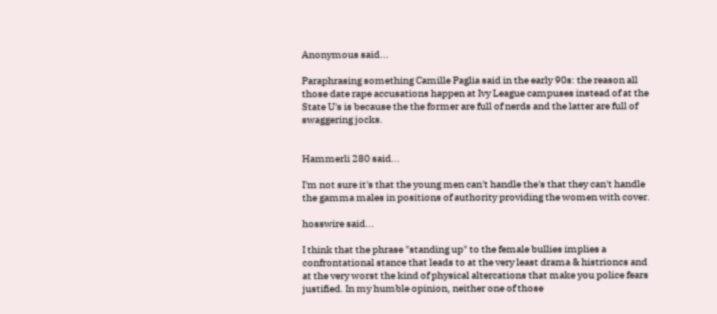Anonymous said...

Paraphrasing something Camille Paglia said in the early 90s: the reason all those date rape accusations happen at Ivy League campuses instead of at the State U's is because the the former are full of nerds and the latter are full of swaggering jocks.


Hammerli 280 said...

I'm not sure it's that the young men can't handle the's that they can't handle the gamma males in positions of authority providing the women with cover.

hosswire said...

I think that the phrase "standing up" to the female bullies implies a confrontational stance that leads to at the very least drama & histrioncs and at the very worst the kind of physical altercations that make you police fears justified. In my humble opinion, neither one of those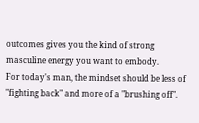outcomes gives you the kind of strong masculine energy you want to embody.
For today's man, the mindset should be less of "fighting back" and more of a "brushing off".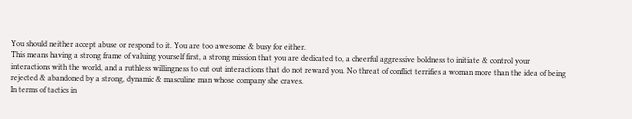You should neither accept abuse or respond to it. You are too awesome & busy for either.
This means having a strong frame of valuing yourself first, a strong mission that you are dedicated to, a cheerful aggressive boldness to initiate & control your interactions with the world, and a ruthless willingness to cut out interactions that do not reward you. No threat of conflict terrifies a woman more than the idea of being rejected & abandoned by a strong, dynamic & masculine man whose company she craves.
In terms of tactics in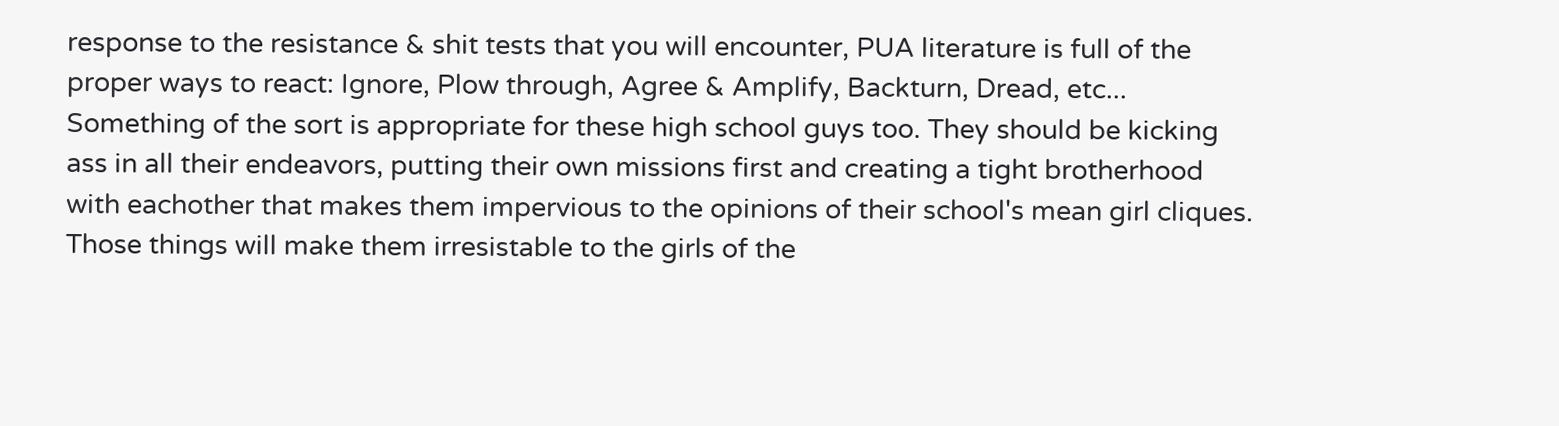response to the resistance & shit tests that you will encounter, PUA literature is full of the proper ways to react: Ignore, Plow through, Agree & Amplify, Backturn, Dread, etc...
Something of the sort is appropriate for these high school guys too. They should be kicking ass in all their endeavors, putting their own missions first and creating a tight brotherhood with eachother that makes them impervious to the opinions of their school's mean girl cliques. Those things will make them irresistable to the girls of the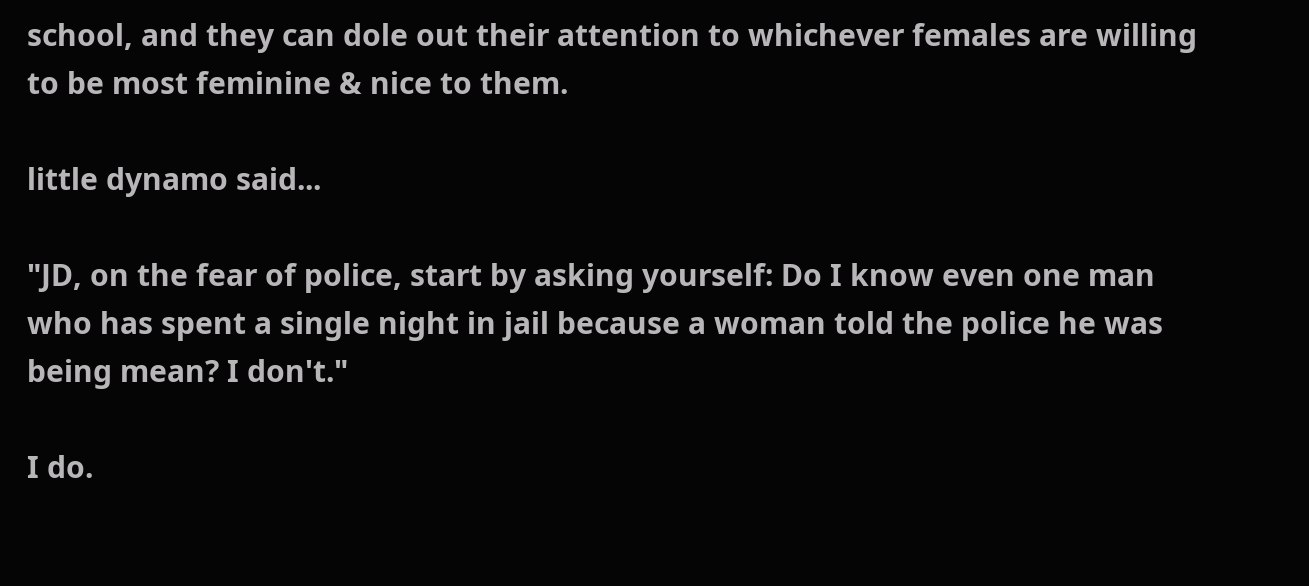school, and they can dole out their attention to whichever females are willing to be most feminine & nice to them.

little dynamo said...

"JD, on the fear of police, start by asking yourself: Do I know even one man who has spent a single night in jail because a woman told the police he was being mean? I don't."

I do.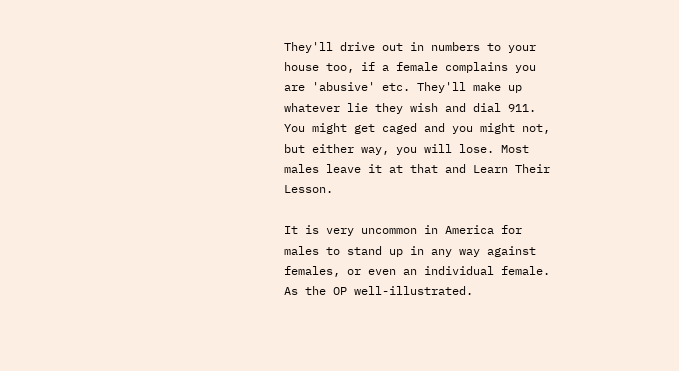They'll drive out in numbers to your house too, if a female complains you are 'abusive' etc. They'll make up whatever lie they wish and dial 911. You might get caged and you might not, but either way, you will lose. Most males leave it at that and Learn Their Lesson.

It is very uncommon in America for males to stand up in any way against females, or even an individual female. As the OP well-illustrated.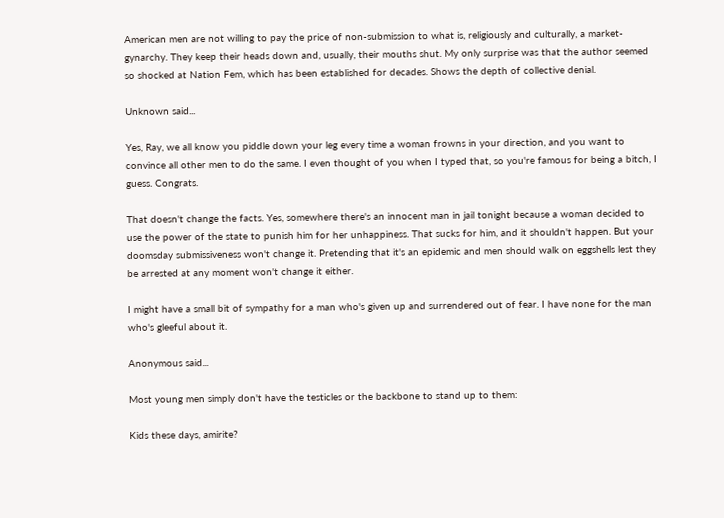American men are not willing to pay the price of non-submission to what is, religiously and culturally, a market-gynarchy. They keep their heads down and, usually, their mouths shut. My only surprise was that the author seemed so shocked at Nation Fem, which has been established for decades. Shows the depth of collective denial.

Unknown said...

Yes, Ray, we all know you piddle down your leg every time a woman frowns in your direction, and you want to convince all other men to do the same. I even thought of you when I typed that, so you're famous for being a bitch, I guess. Congrats.

That doesn't change the facts. Yes, somewhere there's an innocent man in jail tonight because a woman decided to use the power of the state to punish him for her unhappiness. That sucks for him, and it shouldn't happen. But your doomsday submissiveness won't change it. Pretending that it's an epidemic and men should walk on eggshells lest they be arrested at any moment won't change it either.

I might have a small bit of sympathy for a man who's given up and surrendered out of fear. I have none for the man who's gleeful about it.

Anonymous said...

Most young men simply don't have the testicles or the backbone to stand up to them:

Kids these days, amirite?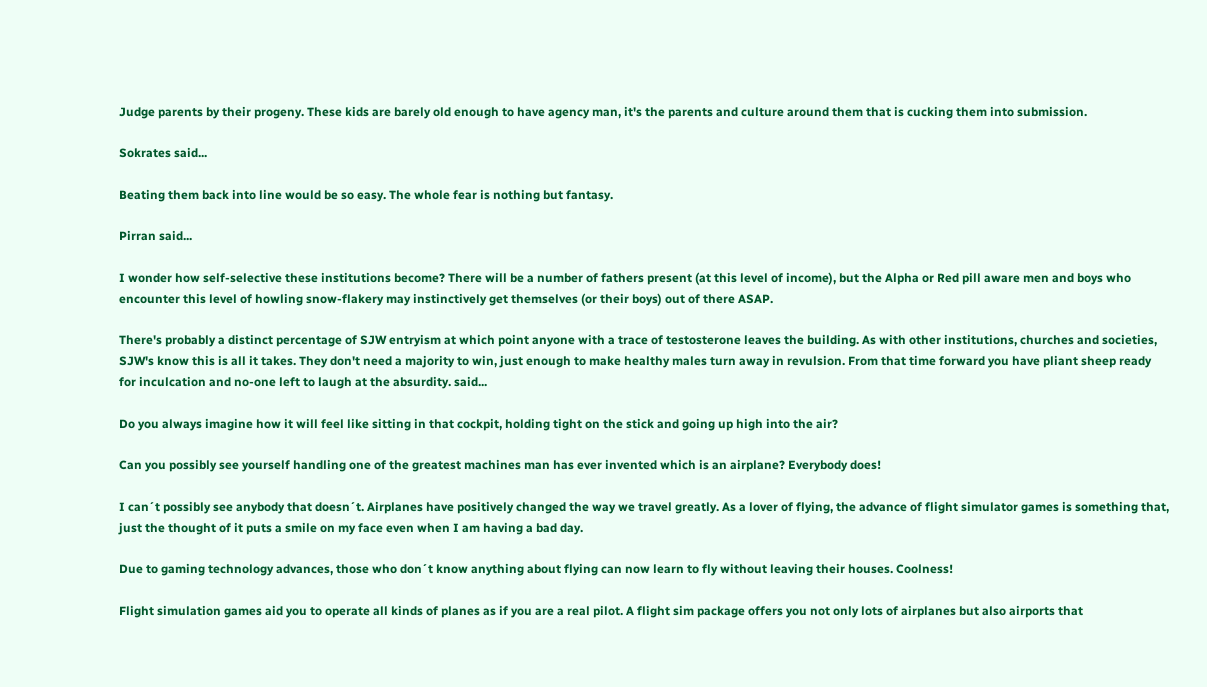Judge parents by their progeny. These kids are barely old enough to have agency man, it's the parents and culture around them that is cucking them into submission.

Sokrates said...

Beating them back into line would be so easy. The whole fear is nothing but fantasy.

Pirran said...

I wonder how self-selective these institutions become? There will be a number of fathers present (at this level of income), but the Alpha or Red pill aware men and boys who encounter this level of howling snow-flakery may instinctively get themselves (or their boys) out of there ASAP.

There's probably a distinct percentage of SJW entryism at which point anyone with a trace of testosterone leaves the building. As with other institutions, churches and societies, SJW's know this is all it takes. They don't need a majority to win, just enough to make healthy males turn away in revulsion. From that time forward you have pliant sheep ready for inculcation and no-one left to laugh at the absurdity. said...

Do you always imagine how it will feel like sitting in that cockpit, holding tight on the stick and going up high into the air?

Can you possibly see yourself handling one of the greatest machines man has ever invented which is an airplane? Everybody does!

I can´t possibly see anybody that doesn´t. Airplanes have positively changed the way we travel greatly. As a lover of flying, the advance of flight simulator games is something that, just the thought of it puts a smile on my face even when I am having a bad day.

Due to gaming technology advances, those who don´t know anything about flying can now learn to fly without leaving their houses. Coolness!

Flight simulation games aid you to operate all kinds of planes as if you are a real pilot. A flight sim package offers you not only lots of airplanes but also airports that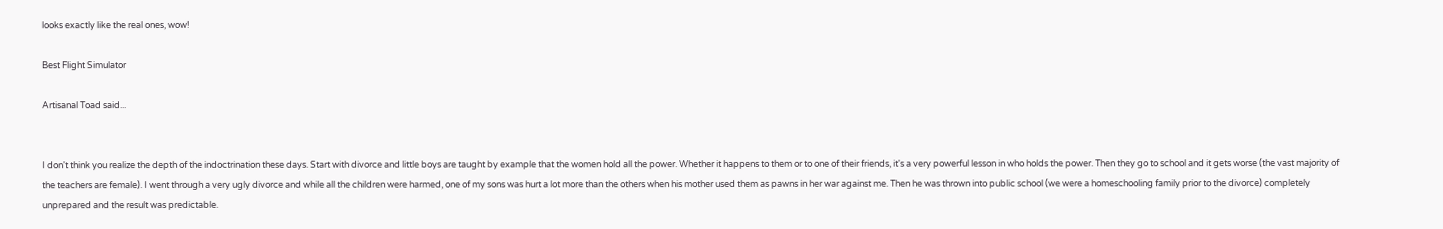looks exactly like the real ones, wow!

Best Flight Simulator

Artisanal Toad said...


I don't think you realize the depth of the indoctrination these days. Start with divorce and little boys are taught by example that the women hold all the power. Whether it happens to them or to one of their friends, it's a very powerful lesson in who holds the power. Then they go to school and it gets worse (the vast majority of the teachers are female). I went through a very ugly divorce and while all the children were harmed, one of my sons was hurt a lot more than the others when his mother used them as pawns in her war against me. Then he was thrown into public school (we were a homeschooling family prior to the divorce) completely unprepared and the result was predictable.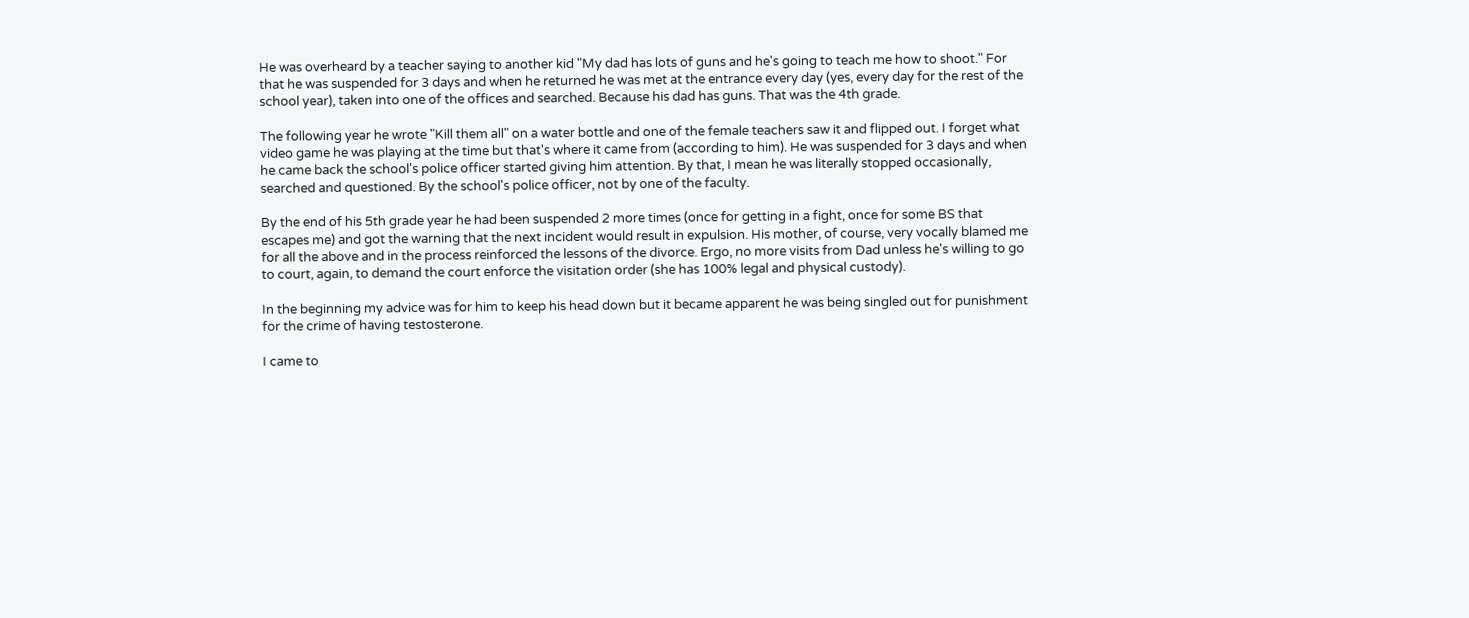He was overheard by a teacher saying to another kid "My dad has lots of guns and he's going to teach me how to shoot." For that he was suspended for 3 days and when he returned he was met at the entrance every day (yes, every day for the rest of the school year), taken into one of the offices and searched. Because his dad has guns. That was the 4th grade.

The following year he wrote "Kill them all" on a water bottle and one of the female teachers saw it and flipped out. I forget what video game he was playing at the time but that's where it came from (according to him). He was suspended for 3 days and when he came back the school's police officer started giving him attention. By that, I mean he was literally stopped occasionally, searched and questioned. By the school's police officer, not by one of the faculty.

By the end of his 5th grade year he had been suspended 2 more times (once for getting in a fight, once for some BS that escapes me) and got the warning that the next incident would result in expulsion. His mother, of course, very vocally blamed me for all the above and in the process reinforced the lessons of the divorce. Ergo, no more visits from Dad unless he's willing to go to court, again, to demand the court enforce the visitation order (she has 100% legal and physical custody).

In the beginning my advice was for him to keep his head down but it became apparent he was being singled out for punishment for the crime of having testosterone.

I came to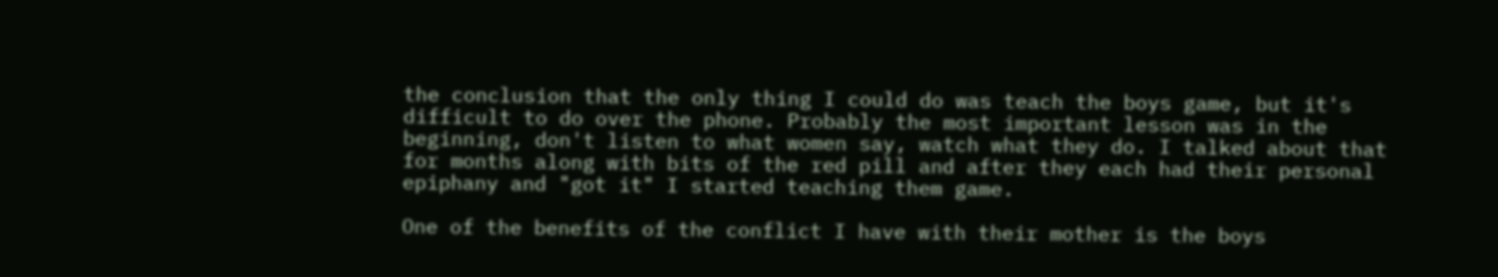the conclusion that the only thing I could do was teach the boys game, but it's difficult to do over the phone. Probably the most important lesson was in the beginning, don't listen to what women say, watch what they do. I talked about that for months along with bits of the red pill and after they each had their personal epiphany and "got it" I started teaching them game.

One of the benefits of the conflict I have with their mother is the boys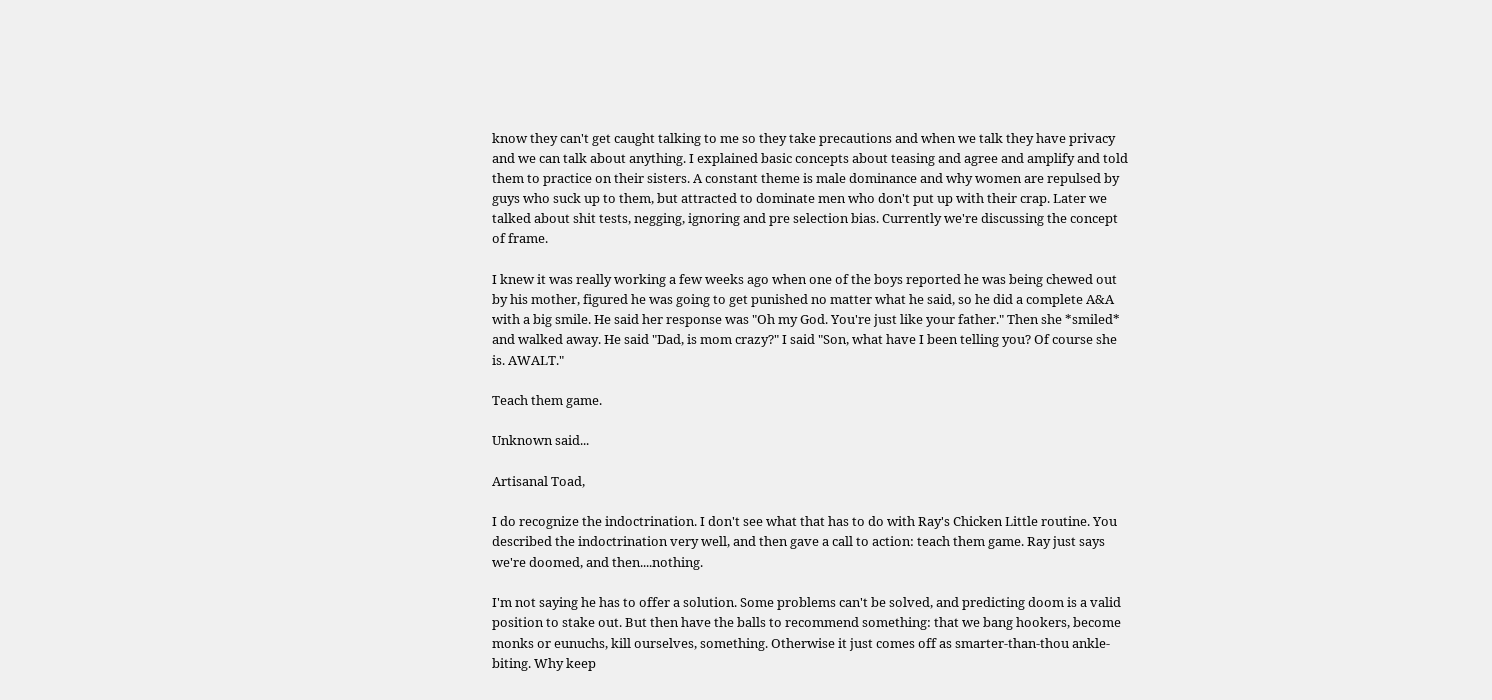know they can't get caught talking to me so they take precautions and when we talk they have privacy and we can talk about anything. I explained basic concepts about teasing and agree and amplify and told them to practice on their sisters. A constant theme is male dominance and why women are repulsed by guys who suck up to them, but attracted to dominate men who don't put up with their crap. Later we talked about shit tests, negging, ignoring and pre selection bias. Currently we're discussing the concept of frame.

I knew it was really working a few weeks ago when one of the boys reported he was being chewed out by his mother, figured he was going to get punished no matter what he said, so he did a complete A&A with a big smile. He said her response was "Oh my God. You're just like your father." Then she *smiled* and walked away. He said "Dad, is mom crazy?" I said "Son, what have I been telling you? Of course she is. AWALT."

Teach them game.

Unknown said...

Artisanal Toad,

I do recognize the indoctrination. I don't see what that has to do with Ray's Chicken Little routine. You described the indoctrination very well, and then gave a call to action: teach them game. Ray just says we're doomed, and then....nothing.

I'm not saying he has to offer a solution. Some problems can't be solved, and predicting doom is a valid position to stake out. But then have the balls to recommend something: that we bang hookers, become monks or eunuchs, kill ourselves, something. Otherwise it just comes off as smarter-than-thou ankle-biting. Why keep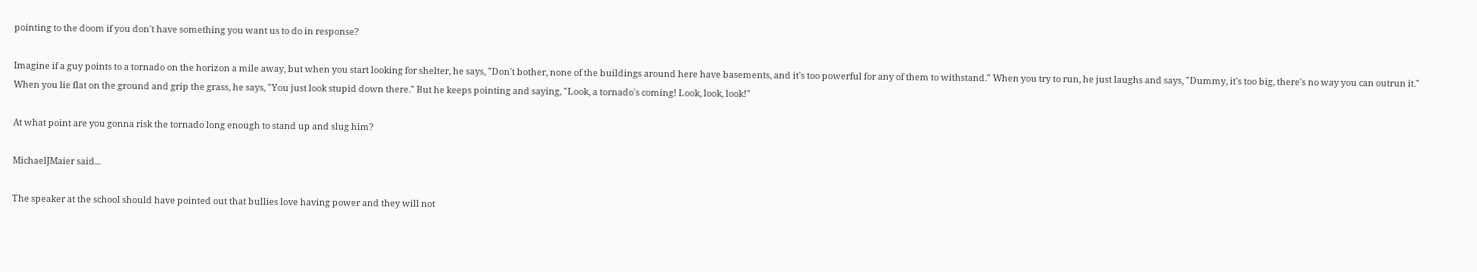pointing to the doom if you don't have something you want us to do in response?

Imagine if a guy points to a tornado on the horizon a mile away, but when you start looking for shelter, he says, "Don't bother, none of the buildings around here have basements, and it's too powerful for any of them to withstand." When you try to run, he just laughs and says, "Dummy, it's too big, there's no way you can outrun it." When you lie flat on the ground and grip the grass, he says, "You just look stupid down there." But he keeps pointing and saying, "Look, a tornado's coming! Look, look, look!"

At what point are you gonna risk the tornado long enough to stand up and slug him?

MichaelJMaier said...

The speaker at the school should have pointed out that bullies love having power and they will not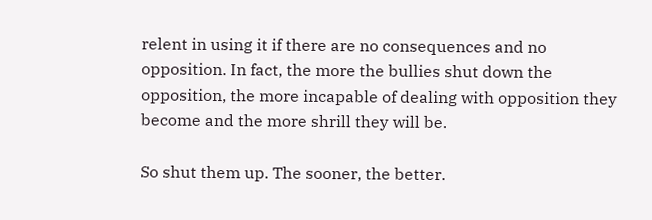relent in using it if there are no consequences and no opposition. In fact, the more the bullies shut down the opposition, the more incapable of dealing with opposition they become and the more shrill they will be.

So shut them up. The sooner, the better.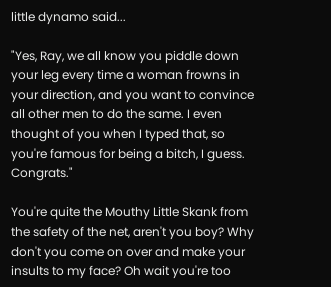little dynamo said...

"Yes, Ray, we all know you piddle down your leg every time a woman frowns in your direction, and you want to convince all other men to do the same. I even thought of you when I typed that, so you're famous for being a bitch, I guess. Congrats."

You're quite the Mouthy Little Skank from the safety of the net, aren't you boy? Why don't you come on over and make your insults to my face? Oh wait you're too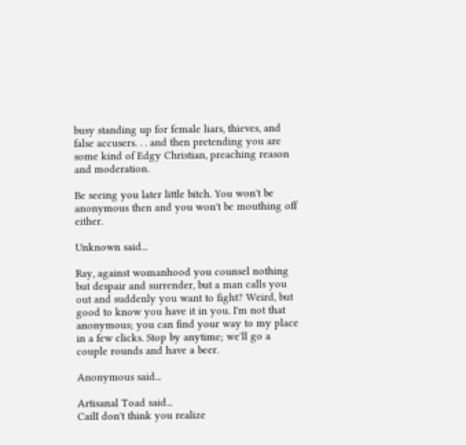busy standing up for female liars, thieves, and false accusers. . . and then pretending you are some kind of Edgy Christian, preaching reason and moderation.

Be seeing you later little bitch. You won't be anonymous then and you won't be mouthing off either.

Unknown said...

Ray, against womanhood you counsel nothing but despair and surrender, but a man calls you out and suddenly you want to fight? Weird, but good to know you have it in you. I'm not that anonymous; you can find your way to my place in a few clicks. Stop by anytime; we'll go a couple rounds and have a beer.

Anonymous said...

Artisanal Toad said...
CailI don't think you realize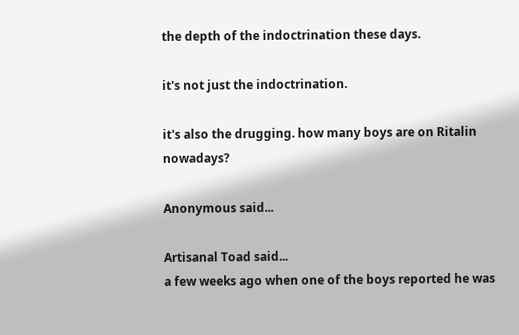the depth of the indoctrination these days.

it's not just the indoctrination.

it's also the drugging. how many boys are on Ritalin nowadays?

Anonymous said...

Artisanal Toad said...
a few weeks ago when one of the boys reported he was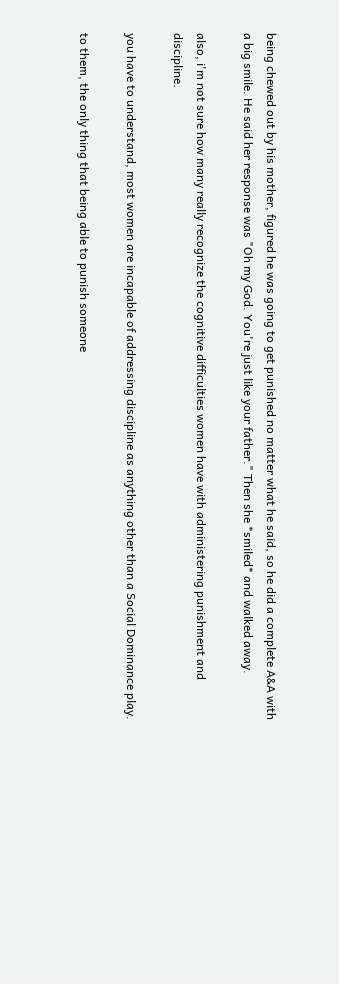being chewed out by his mother, figured he was going to get punished no matter what he said, so he did a complete A&A with a big smile. He said her response was "Oh my God. You're just like your father." Then she *smiled* and walked away.

also, i'm not sure how many really recognize the cognitive difficulties women have with administering punishment and discipline.

you have to understand, most women are incapable of addressing discipline as anything other than a Social Dominance play.

to them, the only thing that being able to punish someone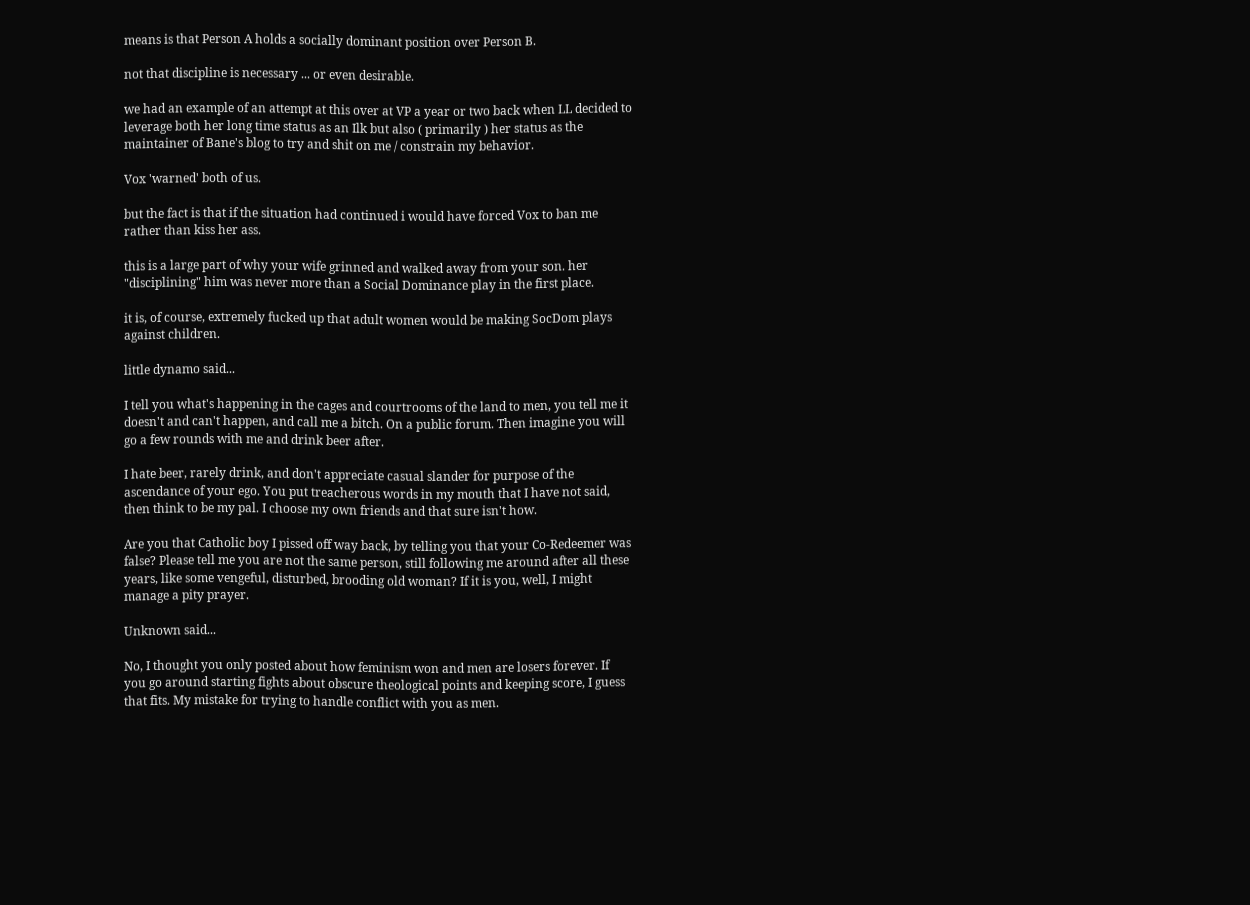means is that Person A holds a socially dominant position over Person B.

not that discipline is necessary ... or even desirable.

we had an example of an attempt at this over at VP a year or two back when LL decided to leverage both her long time status as an Ilk but also ( primarily ) her status as the maintainer of Bane's blog to try and shit on me / constrain my behavior.

Vox 'warned' both of us.

but the fact is that if the situation had continued i would have forced Vox to ban me rather than kiss her ass.

this is a large part of why your wife grinned and walked away from your son. her "disciplining" him was never more than a Social Dominance play in the first place.

it is, of course, extremely fucked up that adult women would be making SocDom plays against children.

little dynamo said...

I tell you what's happening in the cages and courtrooms of the land to men, you tell me it doesn't and can't happen, and call me a bitch. On a public forum. Then imagine you will go a few rounds with me and drink beer after.

I hate beer, rarely drink, and don't appreciate casual slander for purpose of the ascendance of your ego. You put treacherous words in my mouth that I have not said, then think to be my pal. I choose my own friends and that sure isn't how.

Are you that Catholic boy I pissed off way back, by telling you that your Co-Redeemer was false? Please tell me you are not the same person, still following me around after all these years, like some vengeful, disturbed, brooding old woman? If it is you, well, I might manage a pity prayer.

Unknown said...

No, I thought you only posted about how feminism won and men are losers forever. If you go around starting fights about obscure theological points and keeping score, I guess that fits. My mistake for trying to handle conflict with you as men.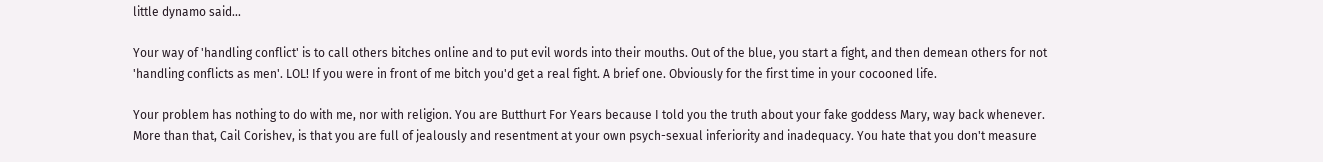little dynamo said...

Your way of 'handling conflict' is to call others bitches online and to put evil words into their mouths. Out of the blue, you start a fight, and then demean others for not 'handling conflicts as men'. LOL! If you were in front of me bitch you'd get a real fight. A brief one. Obviously for the first time in your cocooned life.

Your problem has nothing to do with me, nor with religion. You are Butthurt For Years because I told you the truth about your fake goddess Mary, way back whenever. More than that, Cail Corishev, is that you are full of jealously and resentment at your own psych-sexual inferiority and inadequacy. You hate that you don't measure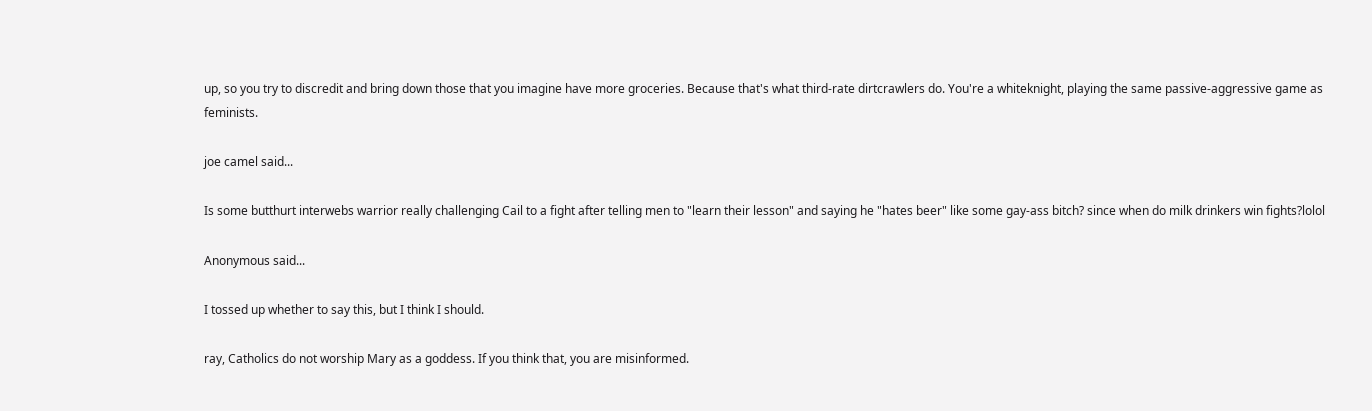up, so you try to discredit and bring down those that you imagine have more groceries. Because that's what third-rate dirtcrawlers do. You're a whiteknight, playing the same passive-aggressive game as feminists.

joe camel said...

Is some butthurt interwebs warrior really challenging Cail to a fight after telling men to "learn their lesson" and saying he "hates beer" like some gay-ass bitch? since when do milk drinkers win fights?lolol

Anonymous said...

I tossed up whether to say this, but I think I should.

ray, Catholics do not worship Mary as a goddess. If you think that, you are misinformed.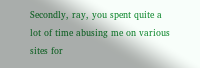Secondly, ray, you spent quite a lot of time abusing me on various sites for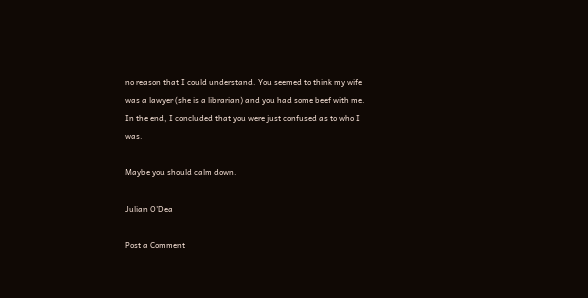no reason that I could understand. You seemed to think my wife was a lawyer (she is a librarian) and you had some beef with me. In the end, I concluded that you were just confused as to who I was.

Maybe you should calm down.

Julian O'Dea

Post a Comment